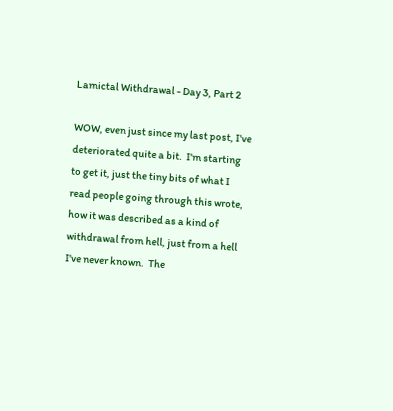Lamictal Withdrawal - Day 3, Part 2

WOW, even just since my last post, I've deteriorated quite a bit.  I'm starting to get it, just the tiny bits of what I read people going through this wrote, how it was described as a kind of withdrawal from hell, just from a hell I've never known.  The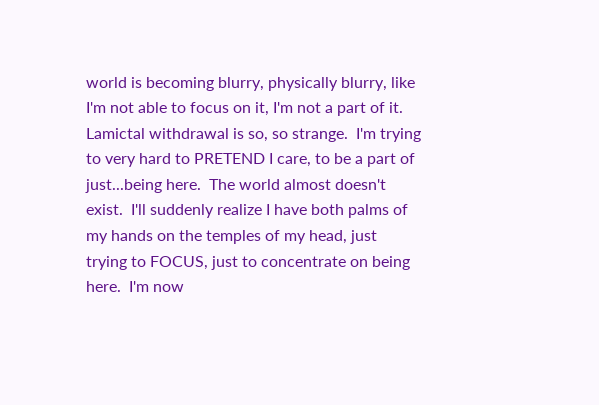world is becoming blurry, physically blurry, like I'm not able to focus on it, I'm not a part of it.  Lamictal withdrawal is so, so strange.  I'm trying to very hard to PRETEND I care, to be a part of just...being here.  The world almost doesn't exist.  I'll suddenly realize I have both palms of my hands on the temples of my head, just trying to FOCUS, just to concentrate on being here.  I'm now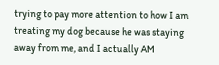trying to pay more attention to how I am treating my dog because he was staying away from me, and I actually AM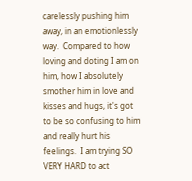carelessly pushing him away, in an emotionlessly way.  Compared to how loving and doting I am on him, how I absolutely smother him in love and kisses and hugs, it's got to be so confusing to him and really hurt his feelings.  I am trying SO VERY HARD to act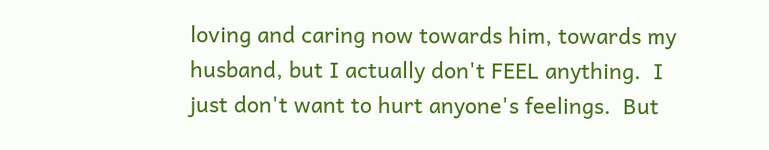loving and caring now towards him, towards my husband, but I actually don't FEEL anything.  I just don't want to hurt anyone's feelings.  But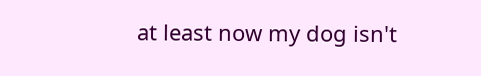at least now my dog isn't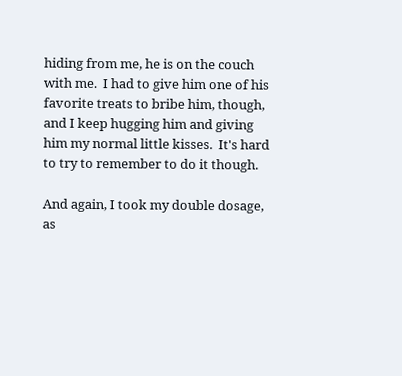hiding from me, he is on the couch with me.  I had to give him one of his favorite treats to bribe him, though, and I keep hugging him and giving him my normal little kisses.  It's hard to try to remember to do it though.

And again, I took my double dosage, as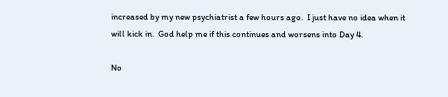increased by my new psychiatrist a few hours ago.  I just have no idea when it will kick in.  God help me if this continues and worsens into Day 4.

No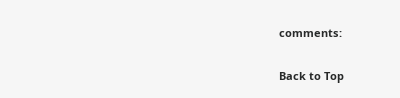comments:

Back to Top